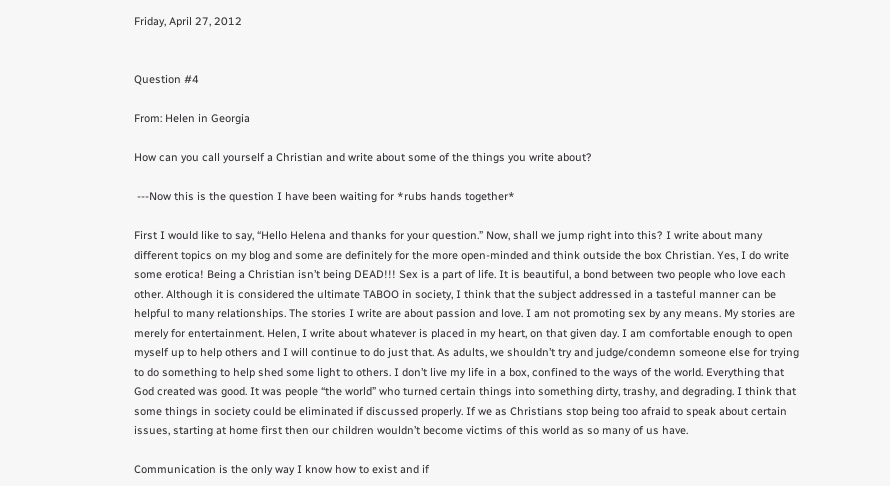Friday, April 27, 2012


Question #4

From: Helen in Georgia

How can you call yourself a Christian and write about some of the things you write about?

 ---Now this is the question I have been waiting for *rubs hands together*

First I would like to say, “Hello Helena and thanks for your question.” Now, shall we jump right into this? I write about many different topics on my blog and some are definitely for the more open-minded and think outside the box Christian. Yes, I do write some erotica! Being a Christian isn’t being DEAD!!! Sex is a part of life. It is beautiful, a bond between two people who love each other. Although it is considered the ultimate TABOO in society, I think that the subject addressed in a tasteful manner can be helpful to many relationships. The stories I write are about passion and love. I am not promoting sex by any means. My stories are merely for entertainment. Helen, I write about whatever is placed in my heart, on that given day. I am comfortable enough to open myself up to help others and I will continue to do just that. As adults, we shouldn’t try and judge/condemn someone else for trying to do something to help shed some light to others. I don’t live my life in a box, confined to the ways of the world. Everything that God created was good. It was people “the world” who turned certain things into something dirty, trashy, and degrading. I think that some things in society could be eliminated if discussed properly. If we as Christians stop being too afraid to speak about certain issues, starting at home first then our children wouldn’t become victims of this world as so many of us have.

Communication is the only way I know how to exist and if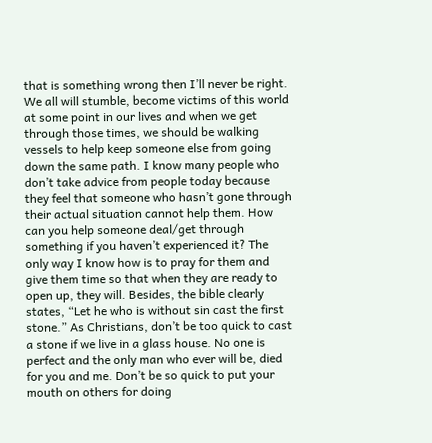that is something wrong then I’ll never be right. We all will stumble, become victims of this world at some point in our lives and when we get through those times, we should be walking vessels to help keep someone else from going down the same path. I know many people who don’t take advice from people today because they feel that someone who hasn’t gone through their actual situation cannot help them. How can you help someone deal/get through something if you haven’t experienced it? The only way I know how is to pray for them and give them time so that when they are ready to open up, they will. Besides, the bible clearly states, “Let he who is without sin cast the first stone.” As Christians, don’t be too quick to cast a stone if we live in a glass house. No one is perfect and the only man who ever will be, died for you and me. Don’t be so quick to put your mouth on others for doing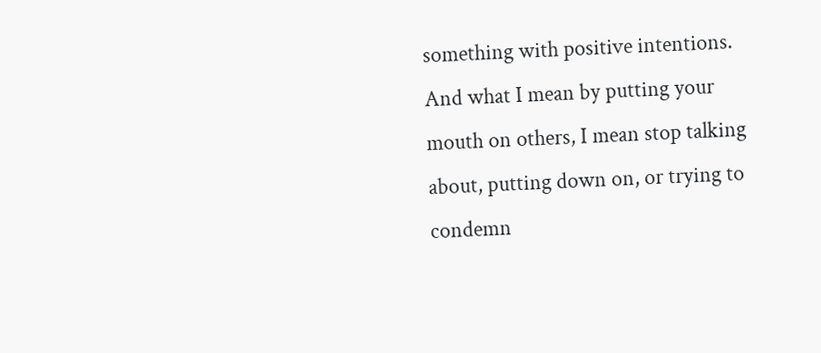something with positive intentions. And what I mean by putting your mouth on others, I mean stop talking about, putting down on, or trying to condemn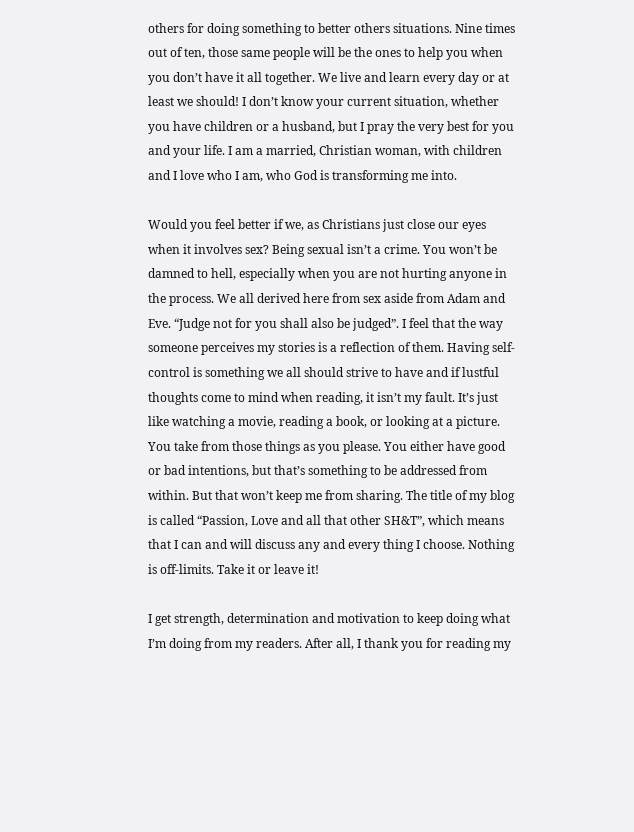others for doing something to better others situations. Nine times out of ten, those same people will be the ones to help you when you don’t have it all together. We live and learn every day or at least we should! I don’t know your current situation, whether you have children or a husband, but I pray the very best for you and your life. I am a married, Christian woman, with children and I love who I am, who God is transforming me into.

Would you feel better if we, as Christians just close our eyes when it involves sex? Being sexual isn’t a crime. You won’t be damned to hell, especially when you are not hurting anyone in the process. We all derived here from sex aside from Adam and Eve. “Judge not for you shall also be judged”. I feel that the way someone perceives my stories is a reflection of them. Having self-control is something we all should strive to have and if lustful thoughts come to mind when reading, it isn’t my fault. It’s just like watching a movie, reading a book, or looking at a picture. You take from those things as you please. You either have good or bad intentions, but that’s something to be addressed from within. But that won’t keep me from sharing. The title of my blog is called “Passion, Love and all that other SH&T”, which means that I can and will discuss any and every thing I choose. Nothing is off-limits. Take it or leave it!

I get strength, determination and motivation to keep doing what I’m doing from my readers. After all, I thank you for reading my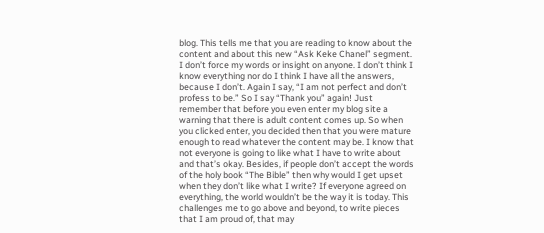blog. This tells me that you are reading to know about the content and about this new “Ask Keke Chanel” segment. I don’t force my words or insight on anyone. I don’t think I know everything nor do I think I have all the answers, because I don’t. Again I say, “I am not perfect and don’t profess to be.” So I say “Thank you” again! Just remember that before you even enter my blog site a warning that there is adult content comes up. So when you clicked enter, you decided then that you were mature enough to read whatever the content may be. I know that not everyone is going to like what I have to write about and that’s okay. Besides, if people don’t accept the words of the holy book “The Bible” then why would I get upset when they don’t like what I write? If everyone agreed on everything, the world wouldn’t be the way it is today. This challenges me to go above and beyond, to write pieces that I am proud of, that may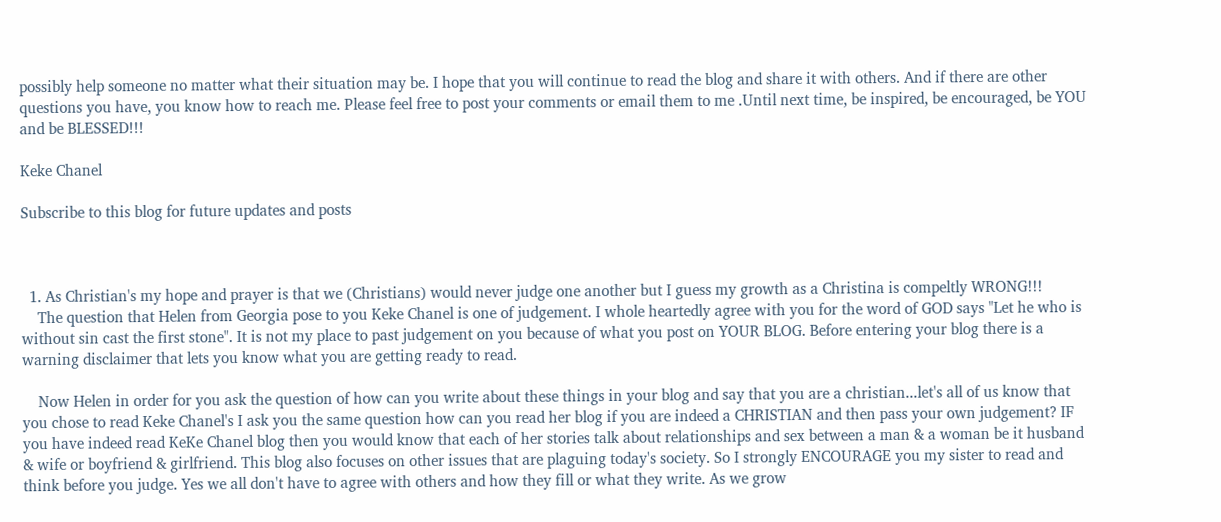possibly help someone no matter what their situation may be. I hope that you will continue to read the blog and share it with others. And if there are other questions you have, you know how to reach me. Please feel free to post your comments or email them to me .Until next time, be inspired, be encouraged, be YOU and be BLESSED!!!

Keke Chanel

Subscribe to this blog for future updates and posts



  1. As Christian's my hope and prayer is that we (Christians) would never judge one another but I guess my growth as a Christina is compeltly WRONG!!!
    The question that Helen from Georgia pose to you Keke Chanel is one of judgement. I whole heartedly agree with you for the word of GOD says "Let he who is without sin cast the first stone". It is not my place to past judgement on you because of what you post on YOUR BLOG. Before entering your blog there is a warning disclaimer that lets you know what you are getting ready to read.

    Now Helen in order for you ask the question of how can you write about these things in your blog and say that you are a christian...let's all of us know that you chose to read Keke Chanel's I ask you the same question how can you read her blog if you are indeed a CHRISTIAN and then pass your own judgement? IF you have indeed read KeKe Chanel blog then you would know that each of her stories talk about relationships and sex between a man & a woman be it husband & wife or boyfriend & girlfriend. This blog also focuses on other issues that are plaguing today's society. So I strongly ENCOURAGE you my sister to read and think before you judge. Yes we all don't have to agree with others and how they fill or what they write. As we grow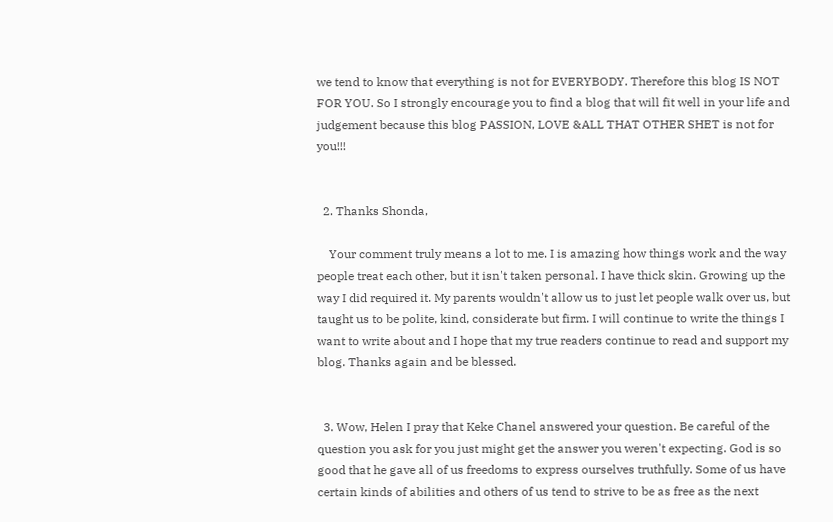we tend to know that everything is not for EVERYBODY. Therefore this blog IS NOT FOR YOU. So I strongly encourage you to find a blog that will fit well in your life and judgement because this blog PASSION, LOVE &ALL THAT OTHER SHET is not for you!!!


  2. Thanks Shonda,

    Your comment truly means a lot to me. I is amazing how things work and the way people treat each other, but it isn't taken personal. I have thick skin. Growing up the way I did required it. My parents wouldn't allow us to just let people walk over us, but taught us to be polite, kind, considerate but firm. I will continue to write the things I want to write about and I hope that my true readers continue to read and support my blog. Thanks again and be blessed.


  3. Wow, Helen I pray that Keke Chanel answered your question. Be careful of the question you ask for you just might get the answer you weren't expecting. God is so good that he gave all of us freedoms to express ourselves truthfully. Some of us have certain kinds of abilities and others of us tend to strive to be as free as the next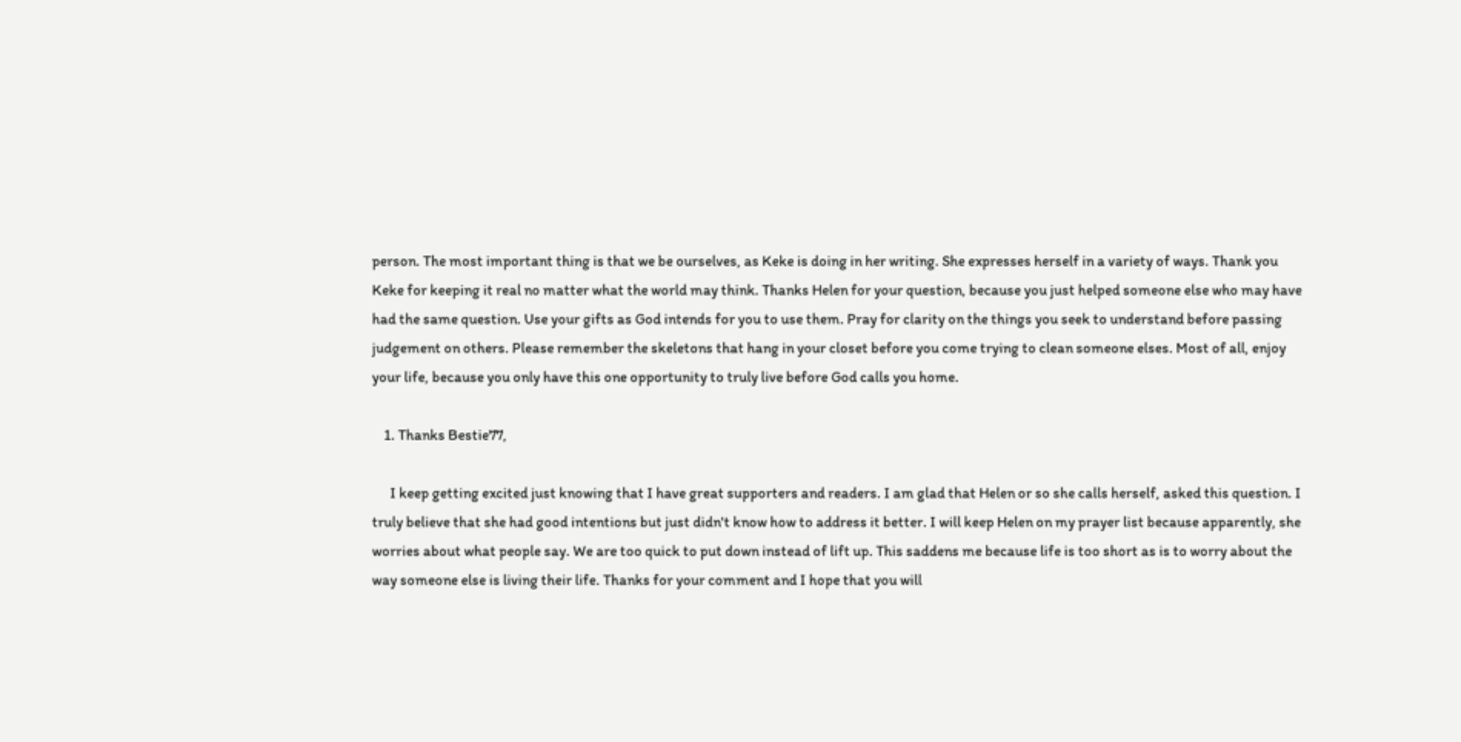person. The most important thing is that we be ourselves, as Keke is doing in her writing. She expresses herself in a variety of ways. Thank you Keke for keeping it real no matter what the world may think. Thanks Helen for your question, because you just helped someone else who may have had the same question. Use your gifts as God intends for you to use them. Pray for clarity on the things you seek to understand before passing judgement on others. Please remember the skeletons that hang in your closet before you come trying to clean someone elses. Most of all, enjoy your life, because you only have this one opportunity to truly live before God calls you home.

    1. Thanks Bestie77,

      I keep getting excited just knowing that I have great supporters and readers. I am glad that Helen or so she calls herself, asked this question. I truly believe that she had good intentions but just didn't know how to address it better. I will keep Helen on my prayer list because apparently, she worries about what people say. We are too quick to put down instead of lift up. This saddens me because life is too short as is to worry about the way someone else is living their life. Thanks for your comment and I hope that you will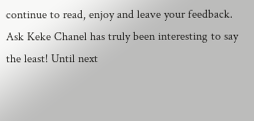continue to read, enjoy and leave your feedback. Ask Keke Chanel has truly been interesting to say the least! Until next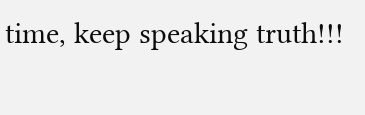time, keep speaking truth!!!